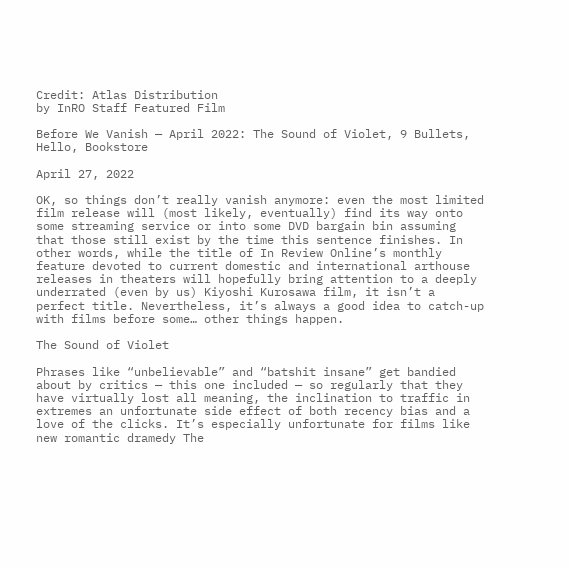Credit: Atlas Distribution
by InRO Staff Featured Film

Before We Vanish — April 2022: The Sound of Violet, 9 Bullets, Hello, Bookstore

April 27, 2022

OK, so things don’t really vanish anymore: even the most limited film release will (most likely, eventually) find its way onto some streaming service or into some DVD bargain bin assuming that those still exist by the time this sentence finishes. In other words, while the title of In Review Online’s monthly feature devoted to current domestic and international arthouse releases in theaters will hopefully bring attention to a deeply underrated (even by us) Kiyoshi Kurosawa film, it isn’t a perfect title. Nevertheless, it’s always a good idea to catch-up with films before some… other things happen.

The Sound of Violet

Phrases like “unbelievable” and “batshit insane” get bandied about by critics — this one included — so regularly that they have virtually lost all meaning, the inclination to traffic in extremes an unfortunate side effect of both recency bias and a love of the clicks. It’s especially unfortunate for films like new romantic dramedy The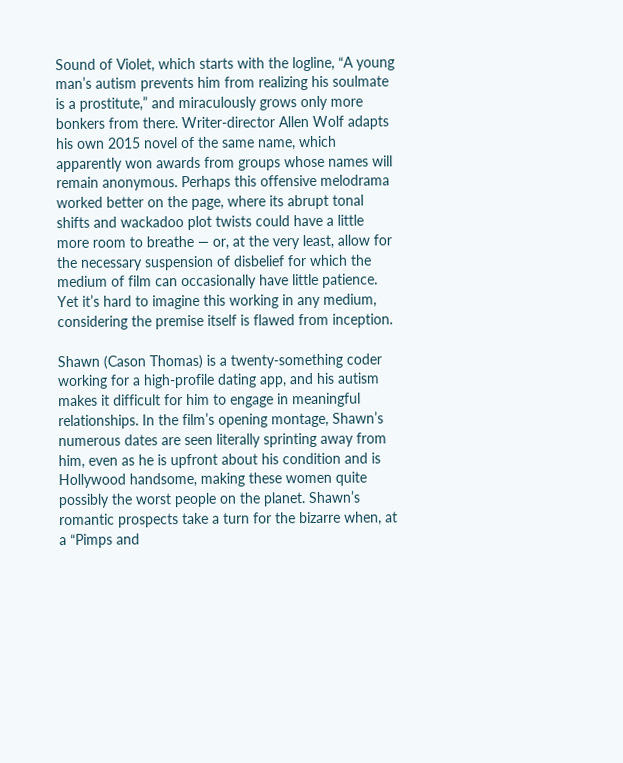Sound of Violet, which starts with the logline, “A young man’s autism prevents him from realizing his soulmate is a prostitute,” and miraculously grows only more bonkers from there. Writer-director Allen Wolf adapts his own 2015 novel of the same name, which apparently won awards from groups whose names will remain anonymous. Perhaps this offensive melodrama worked better on the page, where its abrupt tonal shifts and wackadoo plot twists could have a little more room to breathe — or, at the very least, allow for the necessary suspension of disbelief for which the medium of film can occasionally have little patience. Yet it’s hard to imagine this working in any medium, considering the premise itself is flawed from inception.

Shawn (Cason Thomas) is a twenty-something coder working for a high-profile dating app, and his autism makes it difficult for him to engage in meaningful relationships. In the film’s opening montage, Shawn’s numerous dates are seen literally sprinting away from him, even as he is upfront about his condition and is Hollywood handsome, making these women quite possibly the worst people on the planet. Shawn’s romantic prospects take a turn for the bizarre when, at a “Pimps and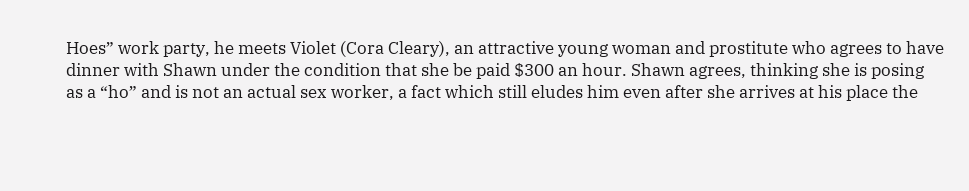Hoes” work party, he meets Violet (Cora Cleary), an attractive young woman and prostitute who agrees to have dinner with Shawn under the condition that she be paid $300 an hour. Shawn agrees, thinking she is posing as a “ho” and is not an actual sex worker, a fact which still eludes him even after she arrives at his place the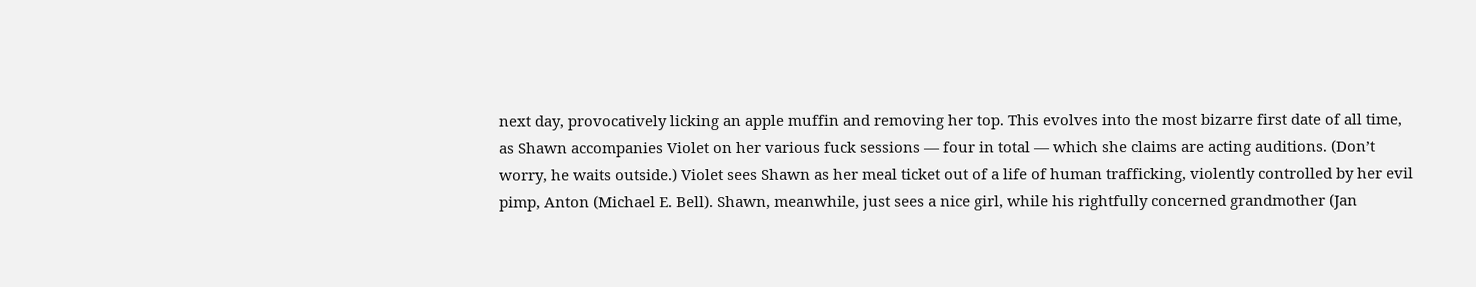next day, provocatively licking an apple muffin and removing her top. This evolves into the most bizarre first date of all time, as Shawn accompanies Violet on her various fuck sessions — four in total — which she claims are acting auditions. (Don’t worry, he waits outside.) Violet sees Shawn as her meal ticket out of a life of human trafficking, violently controlled by her evil pimp, Anton (Michael E. Bell). Shawn, meanwhile, just sees a nice girl, while his rightfully concerned grandmother (Jan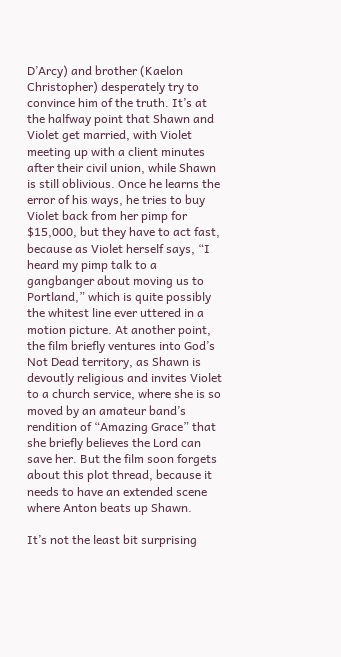D’Arcy) and brother (Kaelon Christopher) desperately try to convince him of the truth. It’s at the halfway point that Shawn and Violet get married, with Violet meeting up with a client minutes after their civil union, while Shawn is still oblivious. Once he learns the error of his ways, he tries to buy Violet back from her pimp for $15,000, but they have to act fast, because as Violet herself says, “I heard my pimp talk to a gangbanger about moving us to Portland,” which is quite possibly the whitest line ever uttered in a motion picture. At another point, the film briefly ventures into God’s Not Dead territory, as Shawn is devoutly religious and invites Violet to a church service, where she is so moved by an amateur band’s rendition of “Amazing Grace” that she briefly believes the Lord can save her. But the film soon forgets about this plot thread, because it needs to have an extended scene where Anton beats up Shawn.

It’s not the least bit surprising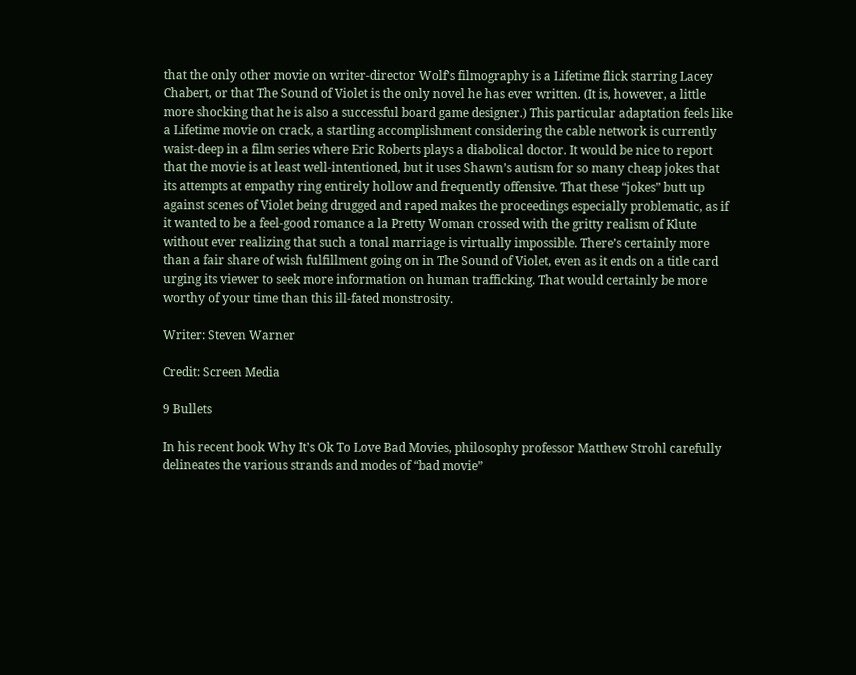that the only other movie on writer-director Wolf’s filmography is a Lifetime flick starring Lacey Chabert, or that The Sound of Violet is the only novel he has ever written. (It is, however, a little more shocking that he is also a successful board game designer.) This particular adaptation feels like a Lifetime movie on crack, a startling accomplishment considering the cable network is currently waist-deep in a film series where Eric Roberts plays a diabolical doctor. It would be nice to report that the movie is at least well-intentioned, but it uses Shawn’s autism for so many cheap jokes that its attempts at empathy ring entirely hollow and frequently offensive. That these “jokes” butt up against scenes of Violet being drugged and raped makes the proceedings especially problematic, as if it wanted to be a feel-good romance a la Pretty Woman crossed with the gritty realism of Klute without ever realizing that such a tonal marriage is virtually impossible. There’s certainly more than a fair share of wish fulfillment going on in The Sound of Violet, even as it ends on a title card urging its viewer to seek more information on human trafficking. That would certainly be more worthy of your time than this ill-fated monstrosity.

Writer: Steven Warner

Credit: Screen Media

9 Bullets

In his recent book Why It’s Ok To Love Bad Movies, philosophy professor Matthew Strohl carefully delineates the various strands and modes of “bad movie”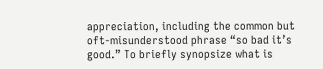appreciation, including the common but oft-misunderstood phrase “so bad it’s good.” To briefly synopsize what is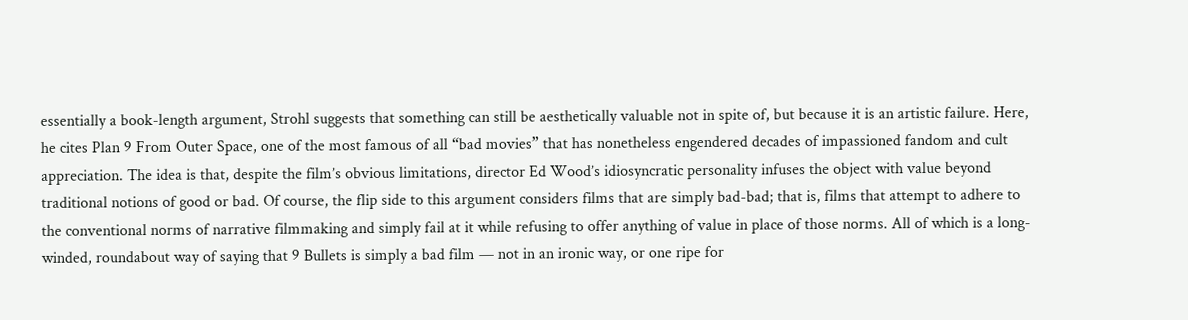essentially a book-length argument, Strohl suggests that something can still be aesthetically valuable not in spite of, but because it is an artistic failure. Here, he cites Plan 9 From Outer Space, one of the most famous of all “bad movies” that has nonetheless engendered decades of impassioned fandom and cult appreciation. The idea is that, despite the film’s obvious limitations, director Ed Wood’s idiosyncratic personality infuses the object with value beyond traditional notions of good or bad. Of course, the flip side to this argument considers films that are simply bad-bad; that is, films that attempt to adhere to the conventional norms of narrative filmmaking and simply fail at it while refusing to offer anything of value in place of those norms. All of which is a long-winded, roundabout way of saying that 9 Bullets is simply a bad film — not in an ironic way, or one ripe for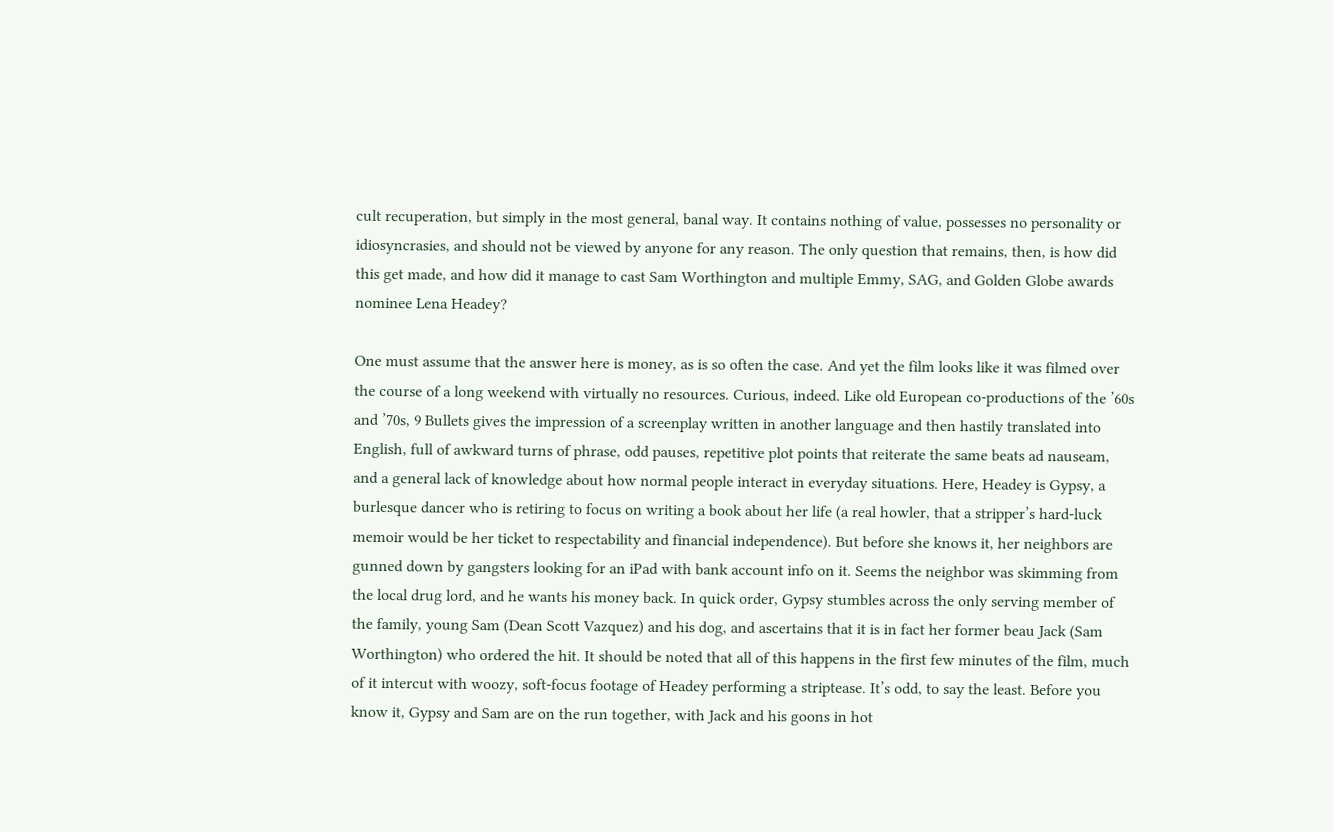cult recuperation, but simply in the most general, banal way. It contains nothing of value, possesses no personality or idiosyncrasies, and should not be viewed by anyone for any reason. The only question that remains, then, is how did this get made, and how did it manage to cast Sam Worthington and multiple Emmy, SAG, and Golden Globe awards nominee Lena Headey?

One must assume that the answer here is money, as is so often the case. And yet the film looks like it was filmed over the course of a long weekend with virtually no resources. Curious, indeed. Like old European co-productions of the ’60s and ’70s, 9 Bullets gives the impression of a screenplay written in another language and then hastily translated into English, full of awkward turns of phrase, odd pauses, repetitive plot points that reiterate the same beats ad nauseam, and a general lack of knowledge about how normal people interact in everyday situations. Here, Headey is Gypsy, a burlesque dancer who is retiring to focus on writing a book about her life (a real howler, that a stripper’s hard-luck memoir would be her ticket to respectability and financial independence). But before she knows it, her neighbors are gunned down by gangsters looking for an iPad with bank account info on it. Seems the neighbor was skimming from the local drug lord, and he wants his money back. In quick order, Gypsy stumbles across the only serving member of the family, young Sam (Dean Scott Vazquez) and his dog, and ascertains that it is in fact her former beau Jack (Sam Worthington) who ordered the hit. It should be noted that all of this happens in the first few minutes of the film, much of it intercut with woozy, soft-focus footage of Headey performing a striptease. It’s odd, to say the least. Before you know it, Gypsy and Sam are on the run together, with Jack and his goons in hot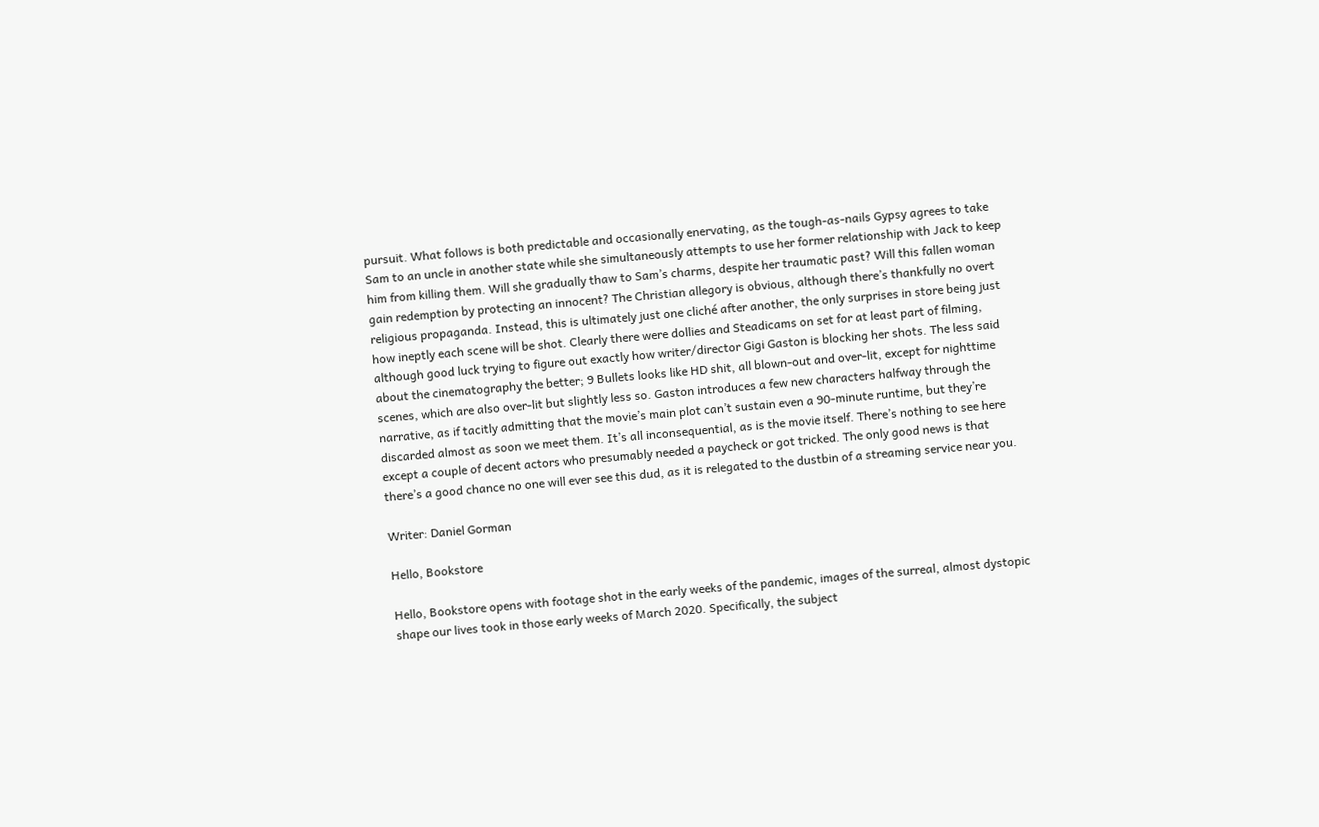pursuit. What follows is both predictable and occasionally enervating, as the tough-as-nails Gypsy agrees to take Sam to an uncle in another state while she simultaneously attempts to use her former relationship with Jack to keep him from killing them. Will she gradually thaw to Sam’s charms, despite her traumatic past? Will this fallen woman gain redemption by protecting an innocent? The Christian allegory is obvious, although there’s thankfully no overt religious propaganda. Instead, this is ultimately just one cliché after another, the only surprises in store being just how ineptly each scene will be shot. Clearly there were dollies and Steadicams on set for at least part of filming, although good luck trying to figure out exactly how writer/director Gigi Gaston is blocking her shots. The less said about the cinematography the better; 9 Bullets looks like HD shit, all blown-out and over-lit, except for nighttime scenes, which are also over-lit but slightly less so. Gaston introduces a few new characters halfway through the narrative, as if tacitly admitting that the movie’s main plot can’t sustain even a 90-minute runtime, but they’re discarded almost as soon we meet them. It’s all inconsequential, as is the movie itself. There’s nothing to see here except a couple of decent actors who presumably needed a paycheck or got tricked. The only good news is that there’s a good chance no one will ever see this dud, as it is relegated to the dustbin of a streaming service near you.

Writer: Daniel Gorman

Hello, Bookstore

Hello, Bookstore opens with footage shot in the early weeks of the pandemic, images of the surreal, almost dystopic shape our lives took in those early weeks of March 2020. Specifically, the subject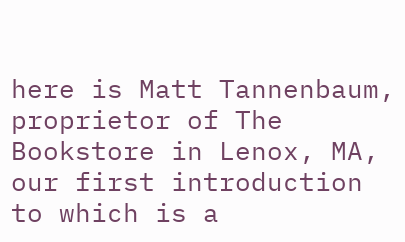here is Matt Tannenbaum, proprietor of The Bookstore in Lenox, MA, our first introduction to which is a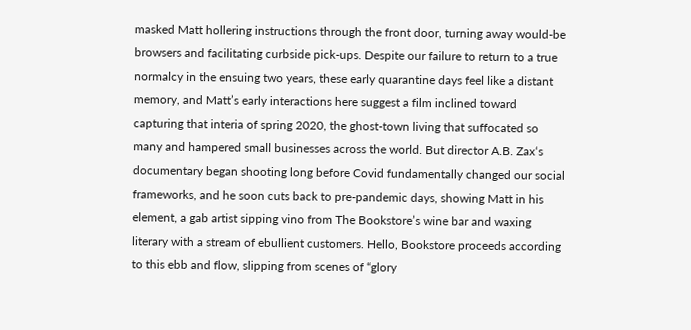masked Matt hollering instructions through the front door, turning away would-be browsers and facilitating curbside pick-ups. Despite our failure to return to a true normalcy in the ensuing two years, these early quarantine days feel like a distant memory, and Matt’s early interactions here suggest a film inclined toward capturing that interia of spring 2020, the ghost-town living that suffocated so many and hampered small businesses across the world. But director A.B. Zax‘s documentary began shooting long before Covid fundamentally changed our social frameworks, and he soon cuts back to pre-pandemic days, showing Matt in his element, a gab artist sipping vino from The Bookstore’s wine bar and waxing literary with a stream of ebullient customers. Hello, Bookstore proceeds according to this ebb and flow, slipping from scenes of “glory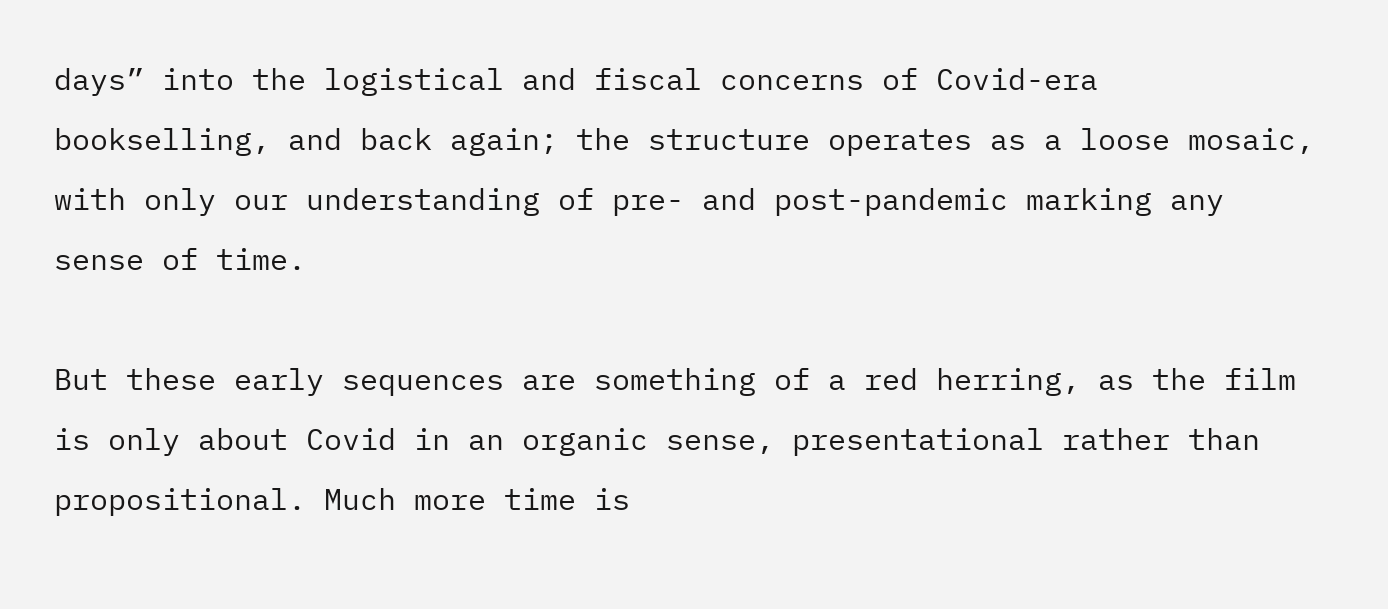days” into the logistical and fiscal concerns of Covid-era bookselling, and back again; the structure operates as a loose mosaic, with only our understanding of pre- and post-pandemic marking any sense of time.

But these early sequences are something of a red herring, as the film is only about Covid in an organic sense, presentational rather than propositional. Much more time is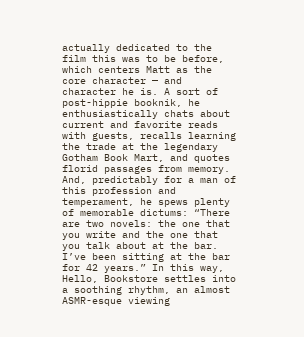actually dedicated to the film this was to be before, which centers Matt as the core character — and character he is. A sort of post-hippie booknik, he enthusiastically chats about current and favorite reads with guests, recalls learning the trade at the legendary Gotham Book Mart, and quotes florid passages from memory. And, predictably for a man of this profession and temperament, he spews plenty of memorable dictums: “There are two novels: the one that you write and the one that you talk about at the bar. I’ve been sitting at the bar for 42 years.” In this way, Hello, Bookstore settles into a soothing rhythm, an almost ASMR-esque viewing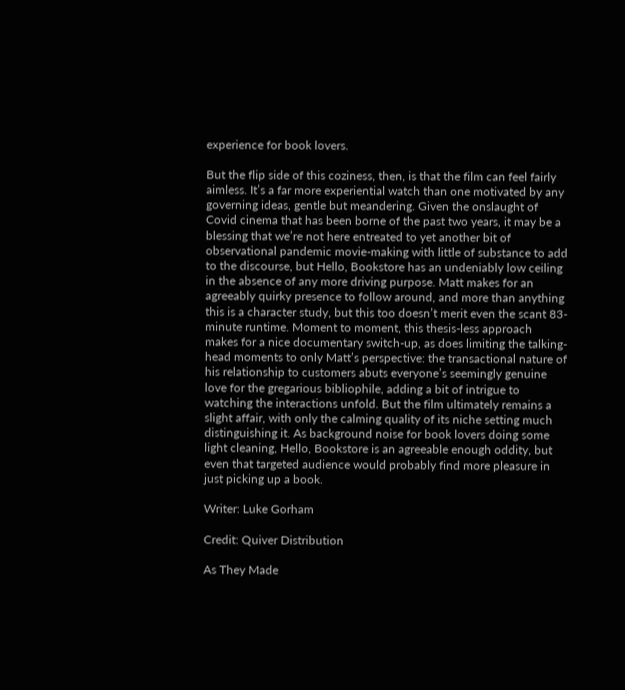experience for book lovers.

But the flip side of this coziness, then, is that the film can feel fairly aimless. It’s a far more experiential watch than one motivated by any governing ideas, gentle but meandering. Given the onslaught of Covid cinema that has been borne of the past two years, it may be a blessing that we’re not here entreated to yet another bit of observational pandemic movie-making with little of substance to add to the discourse, but Hello, Bookstore has an undeniably low ceiling in the absence of any more driving purpose. Matt makes for an agreeably quirky presence to follow around, and more than anything this is a character study, but this too doesn’t merit even the scant 83-minute runtime. Moment to moment, this thesis-less approach makes for a nice documentary switch-up, as does limiting the talking-head moments to only Matt’s perspective: the transactional nature of his relationship to customers abuts everyone’s seemingly genuine love for the gregarious bibliophile, adding a bit of intrigue to watching the interactions unfold. But the film ultimately remains a slight affair, with only the calming quality of its niche setting much distinguishing it. As background noise for book lovers doing some light cleaning, Hello, Bookstore is an agreeable enough oddity, but even that targeted audience would probably find more pleasure in just picking up a book.

Writer: Luke Gorham

Credit: Quiver Distribution

As They Made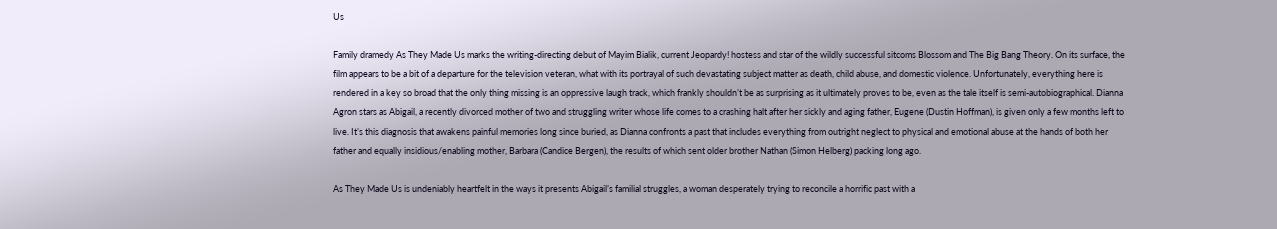Us

Family dramedy As They Made Us marks the writing-directing debut of Mayim Bialik, current Jeopardy! hostess and star of the wildly successful sitcoms Blossom and The Big Bang Theory. On its surface, the film appears to be a bit of a departure for the television veteran, what with its portrayal of such devastating subject matter as death, child abuse, and domestic violence. Unfortunately, everything here is rendered in a key so broad that the only thing missing is an oppressive laugh track, which frankly shouldn’t be as surprising as it ultimately proves to be, even as the tale itself is semi-autobiographical. Dianna Agron stars as Abigail, a recently divorced mother of two and struggling writer whose life comes to a crashing halt after her sickly and aging father, Eugene (Dustin Hoffman), is given only a few months left to live. It’s this diagnosis that awakens painful memories long since buried, as Dianna confronts a past that includes everything from outright neglect to physical and emotional abuse at the hands of both her father and equally insidious/enabling mother, Barbara (Candice Bergen), the results of which sent older brother Nathan (Simon Helberg) packing long ago.

As They Made Us is undeniably heartfelt in the ways it presents Abigail’s familial struggles, a woman desperately trying to reconcile a horrific past with a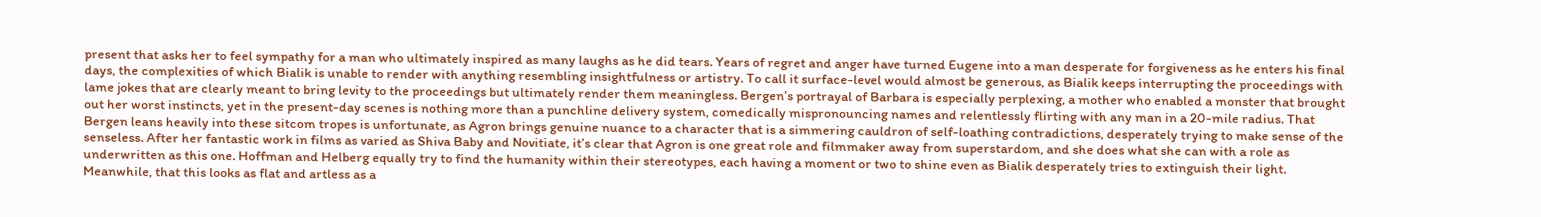present that asks her to feel sympathy for a man who ultimately inspired as many laughs as he did tears. Years of regret and anger have turned Eugene into a man desperate for forgiveness as he enters his final days, the complexities of which Bialik is unable to render with anything resembling insightfulness or artistry. To call it surface-level would almost be generous, as Bialik keeps interrupting the proceedings with lame jokes that are clearly meant to bring levity to the proceedings but ultimately render them meaningless. Bergen’s portrayal of Barbara is especially perplexing, a mother who enabled a monster that brought out her worst instincts, yet in the present-day scenes is nothing more than a punchline delivery system, comedically mispronouncing names and relentlessly flirting with any man in a 20-mile radius. That Bergen leans heavily into these sitcom tropes is unfortunate, as Agron brings genuine nuance to a character that is a simmering cauldron of self-loathing contradictions, desperately trying to make sense of the senseless. After her fantastic work in films as varied as Shiva Baby and Novitiate, it’s clear that Agron is one great role and filmmaker away from superstardom, and she does what she can with a role as underwritten as this one. Hoffman and Helberg equally try to find the humanity within their stereotypes, each having a moment or two to shine even as Bialik desperately tries to extinguish their light. Meanwhile, that this looks as flat and artless as a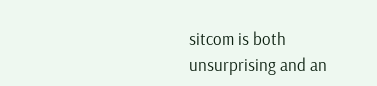sitcom is both unsurprising and an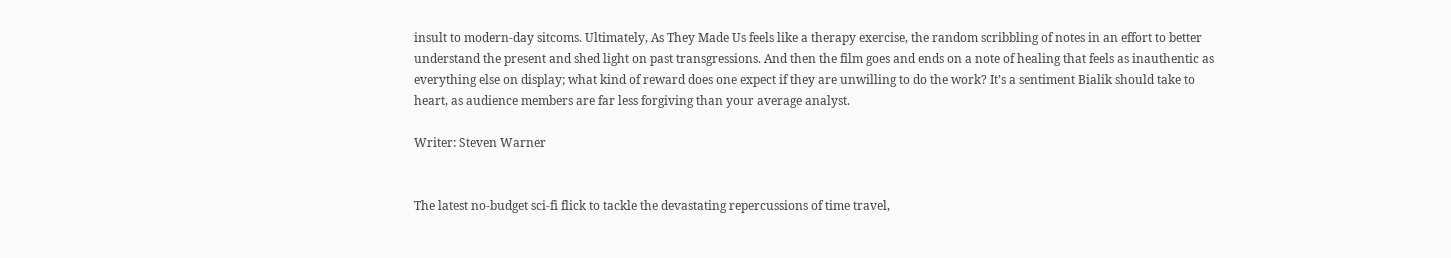insult to modern-day sitcoms. Ultimately, As They Made Us feels like a therapy exercise, the random scribbling of notes in an effort to better understand the present and shed light on past transgressions. And then the film goes and ends on a note of healing that feels as inauthentic as everything else on display; what kind of reward does one expect if they are unwilling to do the work? It’s a sentiment Bialik should take to heart, as audience members are far less forgiving than your average analyst.

Writer: Steven Warner


The latest no-budget sci-fi flick to tackle the devastating repercussions of time travel,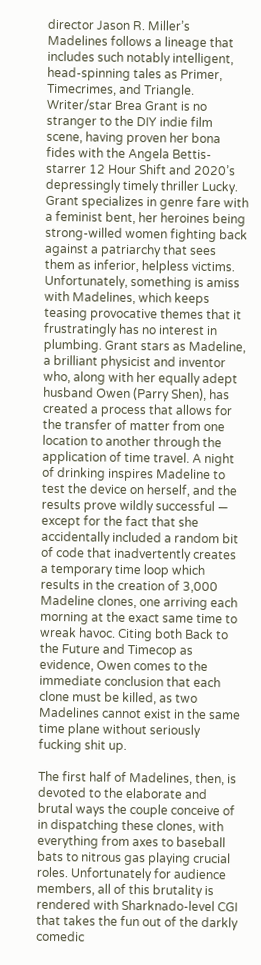director Jason R. Miller’s Madelines follows a lineage that includes such notably intelligent, head-spinning tales as Primer, Timecrimes, and Triangle. Writer/star Brea Grant is no stranger to the DIY indie film scene, having proven her bona fides with the Angela Bettis-starrer 12 Hour Shift and 2020’s depressingly timely thriller Lucky. Grant specializes in genre fare with a feminist bent, her heroines being strong-willed women fighting back against a patriarchy that sees them as inferior, helpless victims. Unfortunately, something is amiss with Madelines, which keeps teasing provocative themes that it frustratingly has no interest in plumbing. Grant stars as Madeline, a brilliant physicist and inventor who, along with her equally adept husband Owen (Parry Shen), has created a process that allows for the transfer of matter from one location to another through the application of time travel. A night of drinking inspires Madeline to test the device on herself, and the results prove wildly successful — except for the fact that she accidentally included a random bit of code that inadvertently creates a temporary time loop which results in the creation of 3,000 Madeline clones, one arriving each morning at the exact same time to wreak havoc. Citing both Back to the Future and Timecop as evidence, Owen comes to the immediate conclusion that each clone must be killed, as two Madelines cannot exist in the same time plane without seriously fucking shit up.

The first half of Madelines, then, is devoted to the elaborate and brutal ways the couple conceive of in dispatching these clones, with everything from axes to baseball bats to nitrous gas playing crucial roles. Unfortunately for audience members, all of this brutality is rendered with Sharknado-level CGI that takes the fun out of the darkly comedic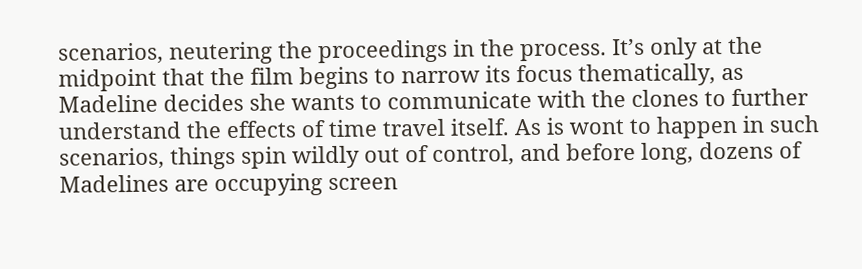scenarios, neutering the proceedings in the process. It’s only at the midpoint that the film begins to narrow its focus thematically, as Madeline decides she wants to communicate with the clones to further understand the effects of time travel itself. As is wont to happen in such scenarios, things spin wildly out of control, and before long, dozens of Madelines are occupying screen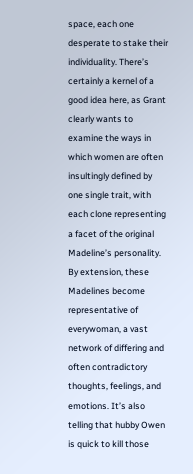space, each one desperate to stake their individuality. There’s certainly a kernel of a good idea here, as Grant clearly wants to examine the ways in which women are often insultingly defined by one single trait, with each clone representing a facet of the original Madeline’s personality. By extension, these Madelines become representative of everywoman, a vast network of differing and often contradictory thoughts, feelings, and emotions. It’s also telling that hubby Owen is quick to kill those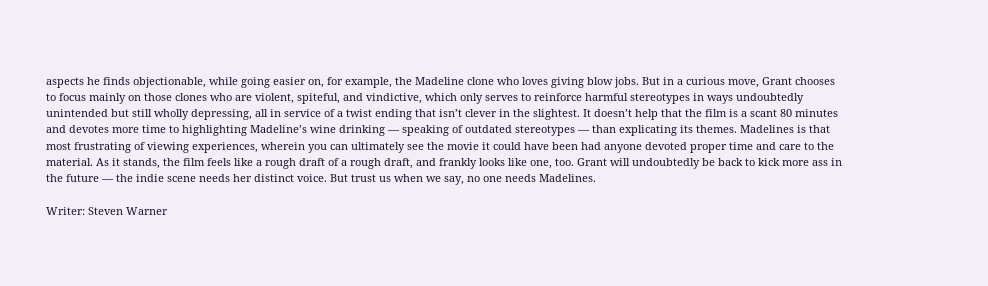aspects he finds objectionable, while going easier on, for example, the Madeline clone who loves giving blow jobs. But in a curious move, Grant chooses to focus mainly on those clones who are violent, spiteful, and vindictive, which only serves to reinforce harmful stereotypes in ways undoubtedly unintended but still wholly depressing, all in service of a twist ending that isn’t clever in the slightest. It doesn’t help that the film is a scant 80 minutes and devotes more time to highlighting Madeline’s wine drinking — speaking of outdated stereotypes — than explicating its themes. Madelines is that most frustrating of viewing experiences, wherein you can ultimately see the movie it could have been had anyone devoted proper time and care to the material. As it stands, the film feels like a rough draft of a rough draft, and frankly looks like one, too. Grant will undoubtedly be back to kick more ass in the future — the indie scene needs her distinct voice. But trust us when we say, no one needs Madelines.

Writer: Steven Warner